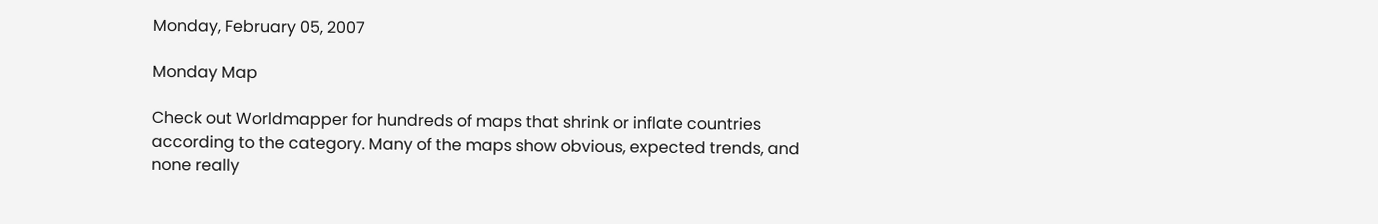Monday, February 05, 2007

Monday Map

Check out Worldmapper for hundreds of maps that shrink or inflate countries according to the category. Many of the maps show obvious, expected trends, and none really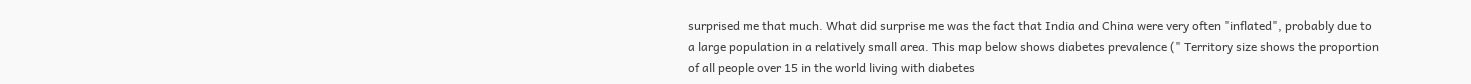surprised me that much. What did surprise me was the fact that India and China were very often "inflated", probably due to a large population in a relatively small area. This map below shows diabetes prevalence (" Territory size shows the proportion of all people over 15 in the world living with diabetes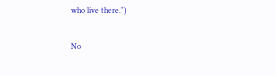who live there.")

No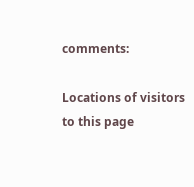comments:

Locations of visitors to this page